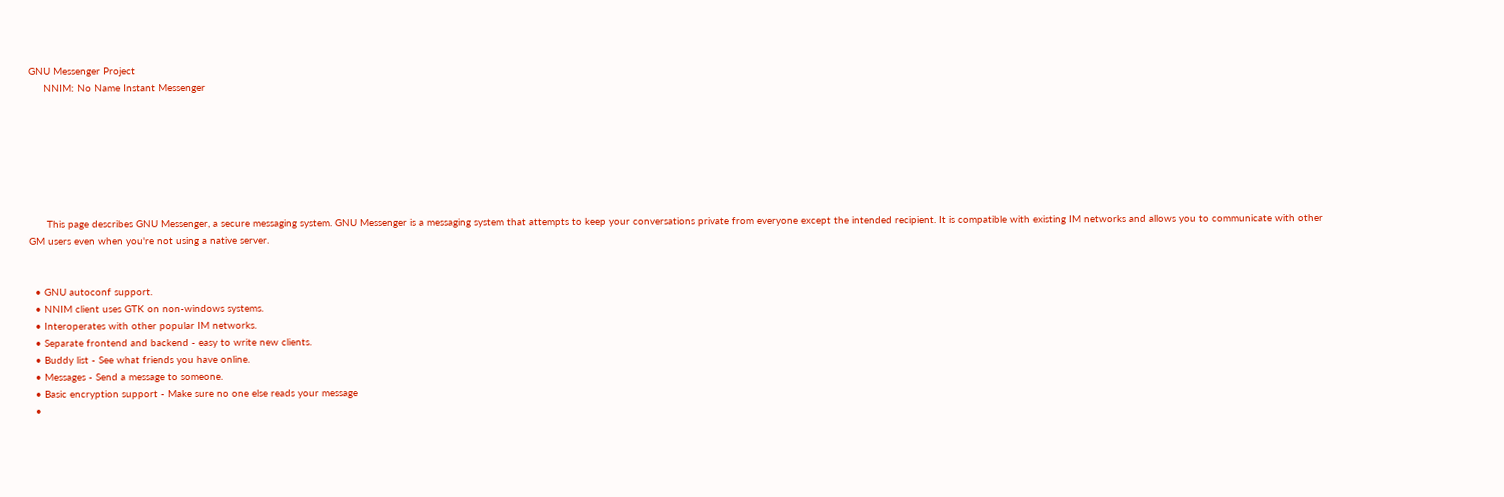GNU Messenger Project
     NNIM: No Name Instant Messenger







      This page describes GNU Messenger, a secure messaging system. GNU Messenger is a messaging system that attempts to keep your conversations private from everyone except the intended recipient. It is compatible with existing IM networks and allows you to communicate with other GM users even when you're not using a native server.


  • GNU autoconf support.
  • NNIM client uses GTK on non-windows systems.
  • Interoperates with other popular IM networks.
  • Separate frontend and backend - easy to write new clients.
  • Buddy list - See what friends you have online.
  • Messages - Send a message to someone.
  • Basic encryption support - Make sure no one else reads your message
  •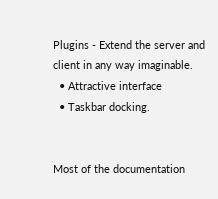Plugins - Extend the server and client in any way imaginable.
  • Attractive interface
  • Taskbar docking.


Most of the documentation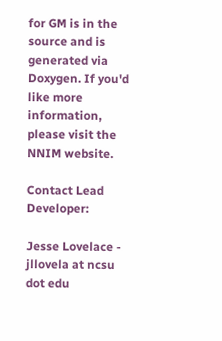for GM is in the source and is generated via Doxygen. If you'd like more information, please visit the NNIM website.

Contact Lead Developer:

Jesse Lovelace - jllovela at ncsu dot edu